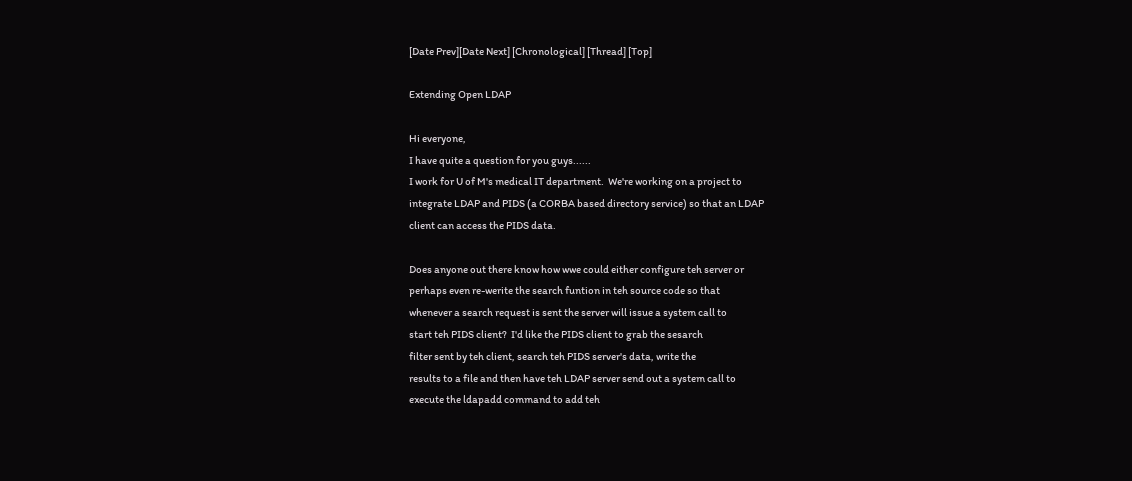[Date Prev][Date Next] [Chronological] [Thread] [Top]

Extending Open LDAP

Hi everyone,
I have quite a question for you guys......
I work for U of M's medical IT department.  We're working on a project to
integrate LDAP and PIDS (a CORBA based directory service) so that an LDAP
client can access the PIDS data.

Does anyone out there know how wwe could either configure teh server or
perhaps even re-werite the search funtion in teh source code so that
whenever a search request is sent the server will issue a system call to
start teh PIDS client?  I'd like the PIDS client to grab the sesarch
filter sent by teh client, search teh PIDS server's data, write the
results to a file and then have teh LDAP server send out a system call to
execute the ldapadd command to add teh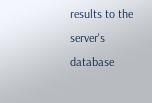results to the server's database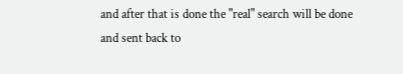and after that is done the "real" search will be done and sent back to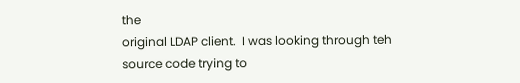the
original LDAP client.  I was looking through teh source code trying to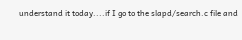understand it today....if I go to the slapd/search.c file and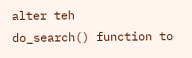alter teh
do_search() function to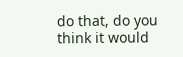do that, do you think it would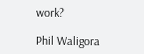work?

Phil Waligora